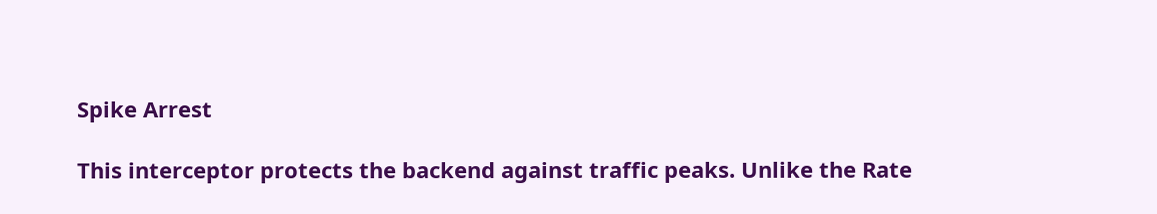Spike Arrest

This interceptor protects the backend against traffic peaks. Unlike the Rate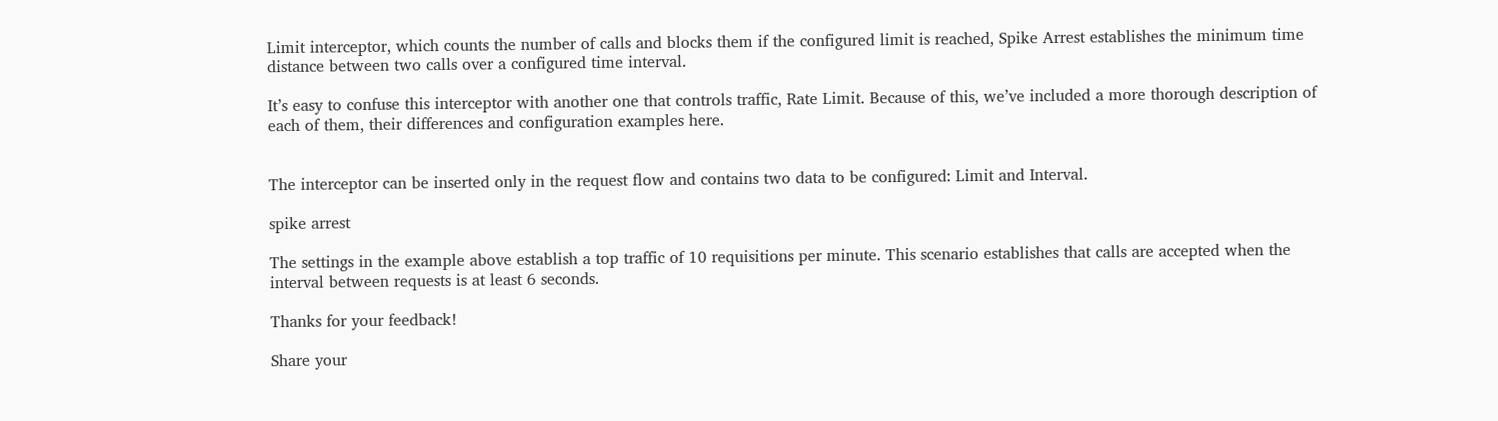Limit interceptor, which counts the number of calls and blocks them if the configured limit is reached, Spike Arrest establishes the minimum time distance between two calls over a configured time interval.

It’s easy to confuse this interceptor with another one that controls traffic, Rate Limit. Because of this, we’ve included a more thorough description of each of them, their differences and configuration examples here.


The interceptor can be inserted only in the request flow and contains two data to be configured: Limit and Interval.

spike arrest

The settings in the example above establish a top traffic of 10 requisitions per minute. This scenario establishes that calls are accepted when the interval between requests is at least 6 seconds.

Thanks for your feedback!

Share your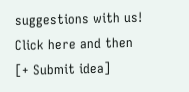suggestions with us!
Click here and then [+ Submit idea]